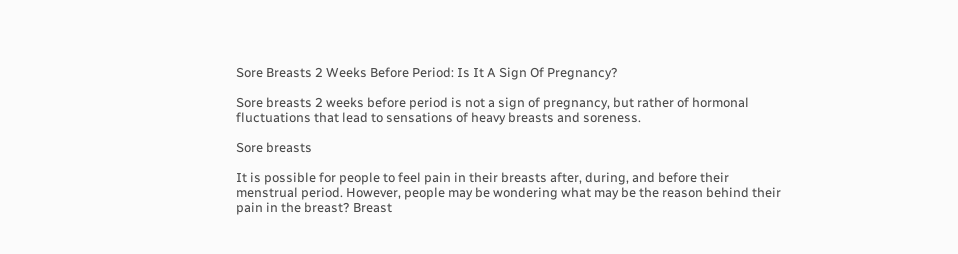Sore Breasts 2 Weeks Before Period: Is It A Sign Of Pregnancy?

Sore breasts 2 weeks before period is not a sign of pregnancy, but rather of hormonal fluctuations that lead to sensations of heavy breasts and soreness.

Sore breasts

It is possible for people to feel pain in their breasts after, during, and before their menstrual period. However, people may be wondering what may be the reason behind their pain in the breast? Breast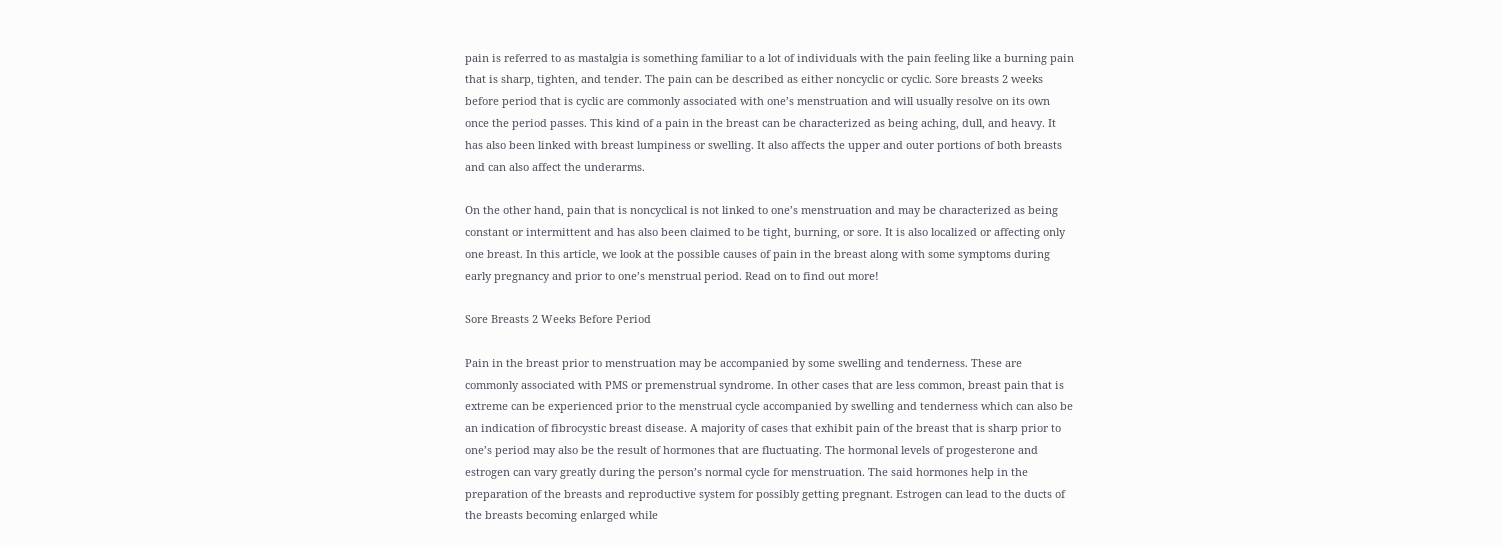pain is referred to as mastalgia is something familiar to a lot of individuals with the pain feeling like a burning pain that is sharp, tighten, and tender. The pain can be described as either noncyclic or cyclic. Sore breasts 2 weeks before period that is cyclic are commonly associated with one’s menstruation and will usually resolve on its own once the period passes. This kind of a pain in the breast can be characterized as being aching, dull, and heavy. It has also been linked with breast lumpiness or swelling. It also affects the upper and outer portions of both breasts and can also affect the underarms.

On the other hand, pain that is noncyclical is not linked to one’s menstruation and may be characterized as being constant or intermittent and has also been claimed to be tight, burning, or sore. It is also localized or affecting only one breast. In this article, we look at the possible causes of pain in the breast along with some symptoms during early pregnancy and prior to one’s menstrual period. Read on to find out more!

Sore Breasts 2 Weeks Before Period

Pain in the breast prior to menstruation may be accompanied by some swelling and tenderness. These are commonly associated with PMS or premenstrual syndrome. In other cases that are less common, breast pain that is extreme can be experienced prior to the menstrual cycle accompanied by swelling and tenderness which can also be an indication of fibrocystic breast disease. A majority of cases that exhibit pain of the breast that is sharp prior to one’s period may also be the result of hormones that are fluctuating. The hormonal levels of progesterone and estrogen can vary greatly during the person’s normal cycle for menstruation. The said hormones help in the preparation of the breasts and reproductive system for possibly getting pregnant. Estrogen can lead to the ducts of the breasts becoming enlarged while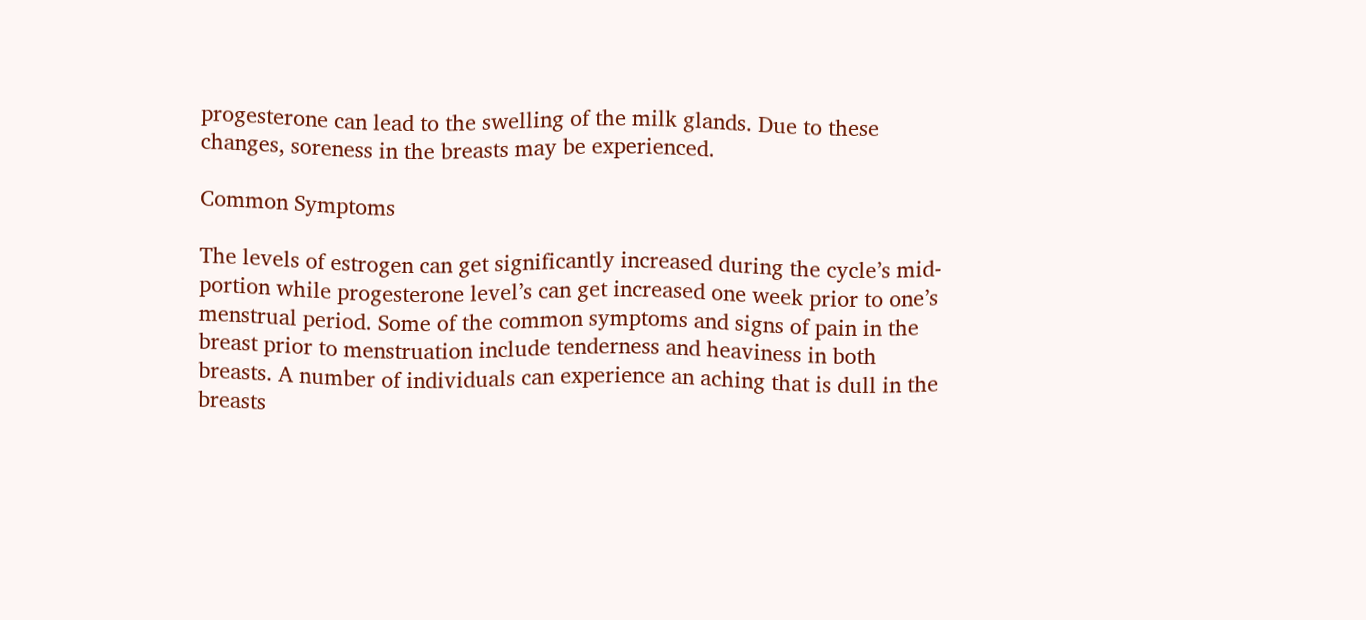progesterone can lead to the swelling of the milk glands. Due to these changes, soreness in the breasts may be experienced.

Common Symptoms

The levels of estrogen can get significantly increased during the cycle’s mid-portion while progesterone level’s can get increased one week prior to one’s menstrual period. Some of the common symptoms and signs of pain in the breast prior to menstruation include tenderness and heaviness in both breasts. A number of individuals can experience an aching that is dull in the breasts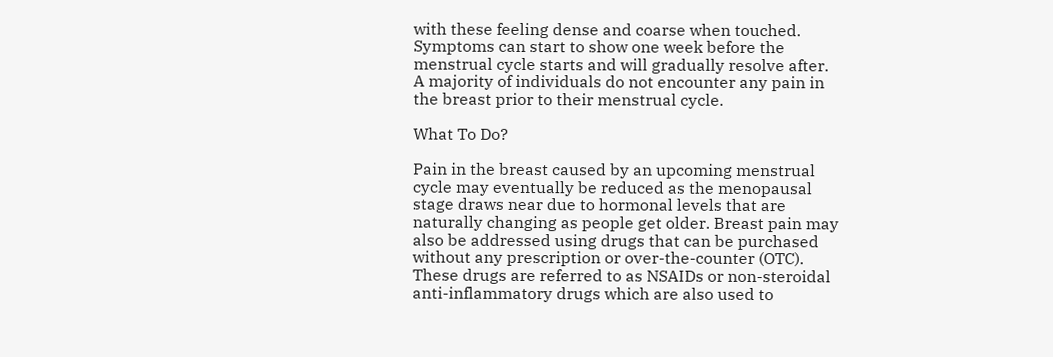with these feeling dense and coarse when touched. Symptoms can start to show one week before the menstrual cycle starts and will gradually resolve after. A majority of individuals do not encounter any pain in the breast prior to their menstrual cycle.

What To Do?

Pain in the breast caused by an upcoming menstrual cycle may eventually be reduced as the menopausal stage draws near due to hormonal levels that are naturally changing as people get older. Breast pain may also be addressed using drugs that can be purchased without any prescription or over-the-counter (OTC). These drugs are referred to as NSAIDs or non-steroidal anti-inflammatory drugs which are also used to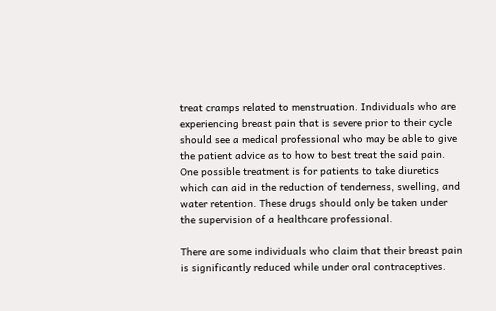treat cramps related to menstruation. Individuals who are experiencing breast pain that is severe prior to their cycle should see a medical professional who may be able to give the patient advice as to how to best treat the said pain. One possible treatment is for patients to take diuretics which can aid in the reduction of tenderness, swelling, and water retention. These drugs should only be taken under the supervision of a healthcare professional.

There are some individuals who claim that their breast pain is significantly reduced while under oral contraceptives.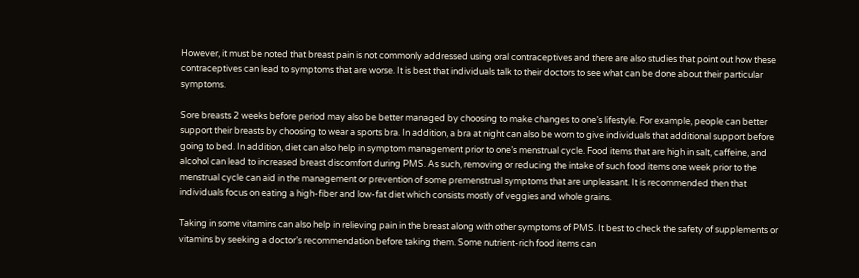However, it must be noted that breast pain is not commonly addressed using oral contraceptives and there are also studies that point out how these contraceptives can lead to symptoms that are worse. It is best that individuals talk to their doctors to see what can be done about their particular symptoms.

Sore breasts 2 weeks before period may also be better managed by choosing to make changes to one’s lifestyle. For example, people can better support their breasts by choosing to wear a sports bra. In addition, a bra at night can also be worn to give individuals that additional support before going to bed. In addition, diet can also help in symptom management prior to one’s menstrual cycle. Food items that are high in salt, caffeine, and alcohol can lead to increased breast discomfort during PMS. As such, removing or reducing the intake of such food items one week prior to the menstrual cycle can aid in the management or prevention of some premenstrual symptoms that are unpleasant. It is recommended then that individuals focus on eating a high-fiber and low-fat diet which consists mostly of veggies and whole grains.

Taking in some vitamins can also help in relieving pain in the breast along with other symptoms of PMS. It best to check the safety of supplements or vitamins by seeking a doctor’s recommendation before taking them. Some nutrient-rich food items can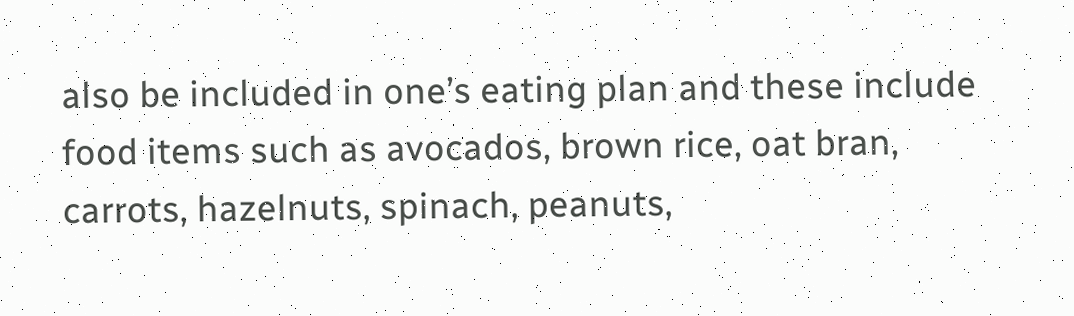also be included in one’s eating plan and these include food items such as avocados, brown rice, oat bran, carrots, hazelnuts, spinach, peanuts,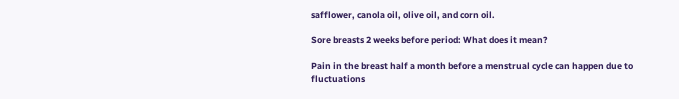safflower, canola oil, olive oil, and corn oil.

Sore breasts 2 weeks before period: What does it mean?

Pain in the breast half a month before a menstrual cycle can happen due to fluctuations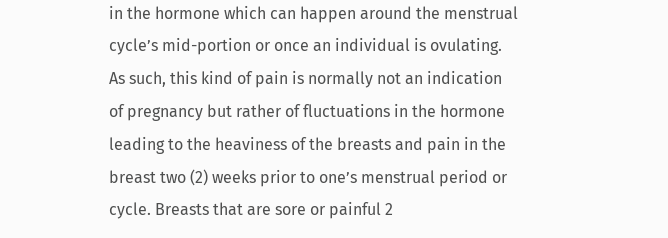in the hormone which can happen around the menstrual cycle’s mid-portion or once an individual is ovulating. As such, this kind of pain is normally not an indication of pregnancy but rather of fluctuations in the hormone leading to the heaviness of the breasts and pain in the breast two (2) weeks prior to one’s menstrual period or cycle. Breasts that are sore or painful 2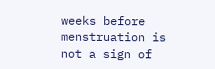weeks before menstruation is not a sign of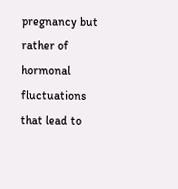pregnancy but rather of hormonal fluctuations that lead to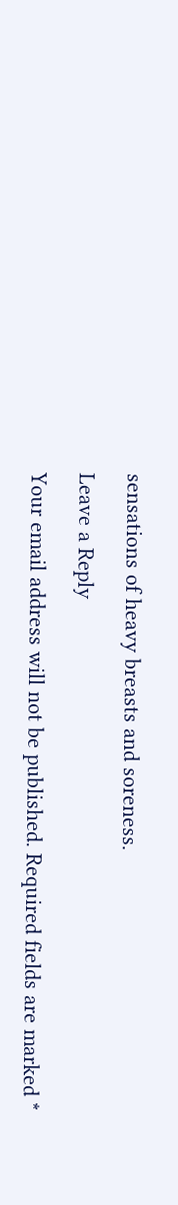sensations of heavy breasts and soreness.

Leave a Reply

Your email address will not be published. Required fields are marked *